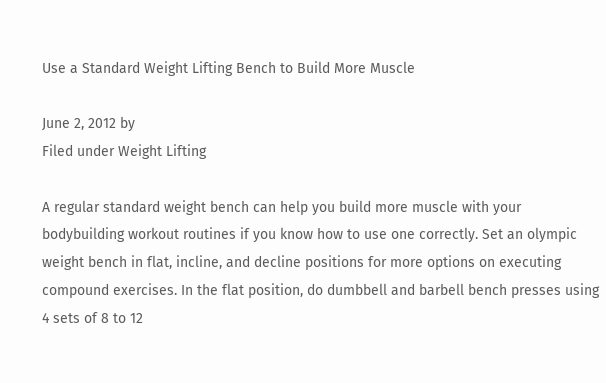Use a Standard Weight Lifting Bench to Build More Muscle

June 2, 2012 by
Filed under Weight Lifting

A regular standard weight bench can help you build more muscle with your bodybuilding workout routines if you know how to use one correctly. Set an olympic weight bench in flat, incline, and decline positions for more options on executing compound exercises. In the flat position, do dumbbell and barbell bench presses using 4 sets of 8 to 12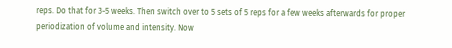reps. Do that for 3-5 weeks. Then switch over to 5 sets of 5 reps for a few weeks afterwards for proper periodization of volume and intensity. Now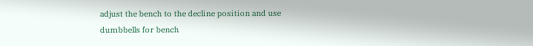adjust the bench to the decline position and use dumbbells for bench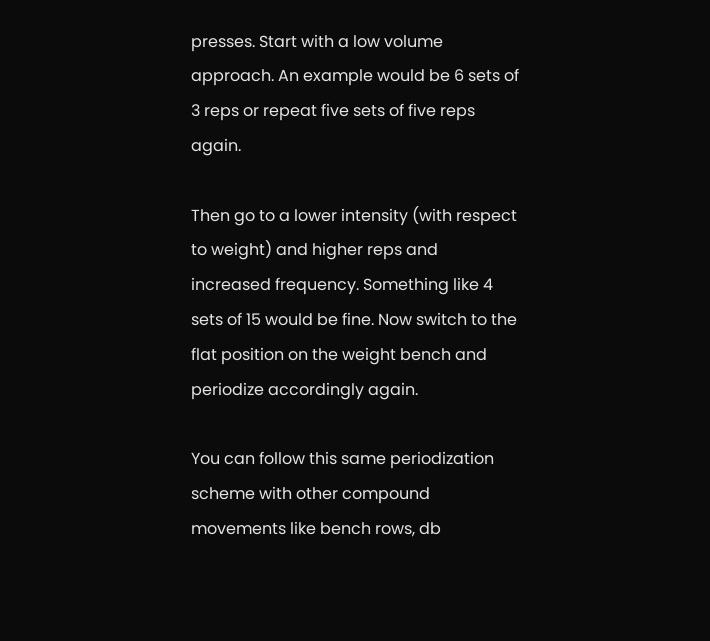presses. Start with a low volume approach. An example would be 6 sets of 3 reps or repeat five sets of five reps again.

Then go to a lower intensity (with respect to weight) and higher reps and increased frequency. Something like 4 sets of 15 would be fine. Now switch to the flat position on the weight bench and periodize accordingly again.

You can follow this same periodization scheme with other compound movements like bench rows, db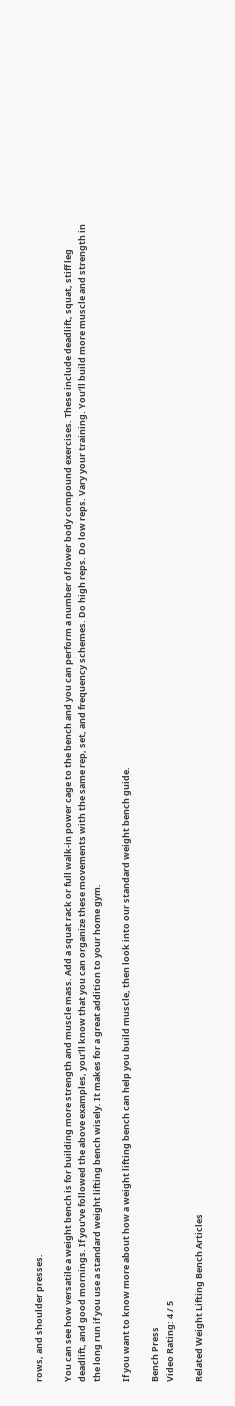rows, and shoulder presses.

You can see how versatile a weight bench is for building more strength and muscle mass. Add a squat rack or full walk-in power cage to the bench and you can perform a number of lower body compound exercises. These include deadlift, squat, stiff leg deadlift, and good mornings. If you’ve followed the above examples, you’ll know that you can organize these movements with the same rep, set, and frequency schemes. Do high reps. Do low reps. Vary your training. You’ll build more muscle and strength in the long run if you use a standard weight lifting bench wisely. It makes for a great addition to your home gym.

If you want to know more about how a weight lifting bench can help you build muscle, then look into our standard weight bench guide.

Bench Press
Video Rating: 4 / 5

Related Weight Lifting Bench Articles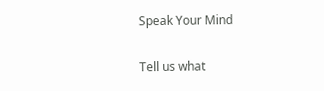Speak Your Mind

Tell us what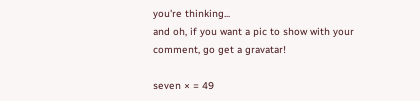you're thinking...
and oh, if you want a pic to show with your comment, go get a gravatar!

seven × = 49